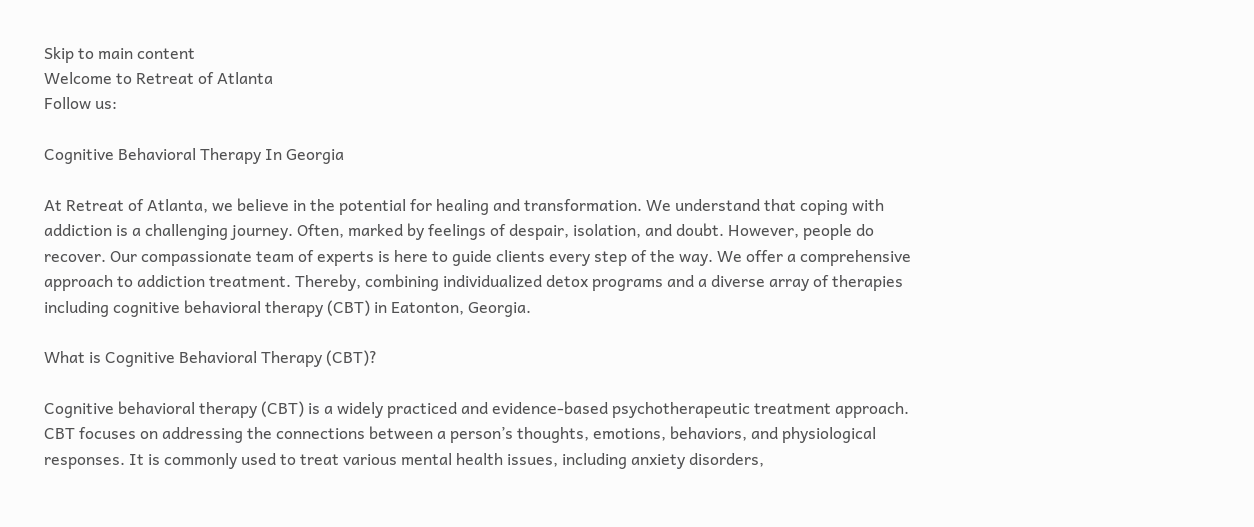Skip to main content
Welcome to Retreat of Atlanta
Follow us:

Cognitive Behavioral Therapy In Georgia

At Retreat of Atlanta, we believe in the potential for healing and transformation. We understand that coping with addiction is a challenging journey. Often, marked by feelings of despair, isolation, and doubt. However, people do recover. Our compassionate team of experts is here to guide clients every step of the way. We offer a comprehensive approach to addiction treatment. Thereby, combining individualized detox programs and a diverse array of therapies including cognitive behavioral therapy (CBT) in Eatonton, Georgia.

What is Cognitive Behavioral Therapy (CBT)?

Cognitive behavioral therapy (CBT) is a widely practiced and evidence-based psychotherapeutic treatment approach. CBT focuses on addressing the connections between a person’s thoughts, emotions, behaviors, and physiological responses. It is commonly used to treat various mental health issues, including anxiety disorders,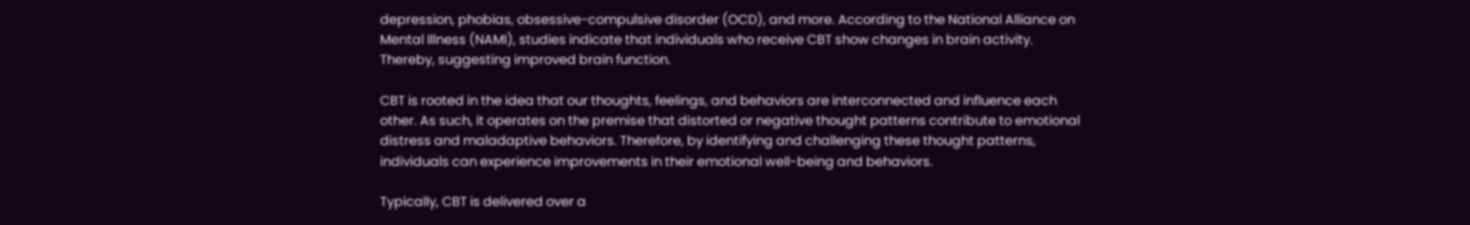depression, phobias, obsessive-compulsive disorder (OCD), and more. According to the National Alliance on Mental Illness (NAMI), studies indicate that individuals who receive CBT show changes in brain activity. Thereby, suggesting improved brain function.

CBT is rooted in the idea that our thoughts, feelings, and behaviors are interconnected and influence each other. As such, it operates on the premise that distorted or negative thought patterns contribute to emotional distress and maladaptive behaviors. Therefore, by identifying and challenging these thought patterns, individuals can experience improvements in their emotional well-being and behaviors.

Typically, CBT is delivered over a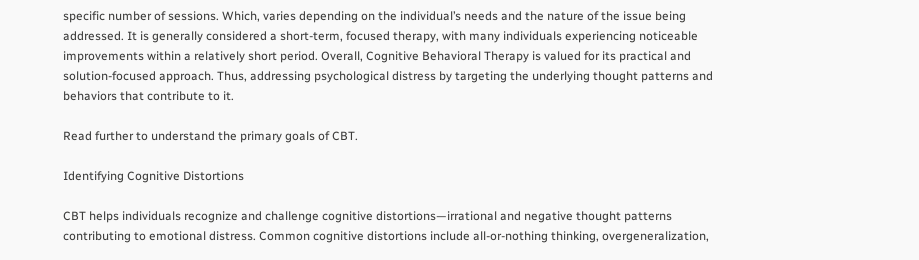specific number of sessions. Which, varies depending on the individual’s needs and the nature of the issue being addressed. It is generally considered a short-term, focused therapy, with many individuals experiencing noticeable improvements within a relatively short period. Overall, Cognitive Behavioral Therapy is valued for its practical and solution-focused approach. Thus, addressing psychological distress by targeting the underlying thought patterns and behaviors that contribute to it.

Read further to understand the primary goals of CBT.

Identifying Cognitive Distortions

CBT helps individuals recognize and challenge cognitive distortions—irrational and negative thought patterns contributing to emotional distress. Common cognitive distortions include all-or-nothing thinking, overgeneralization,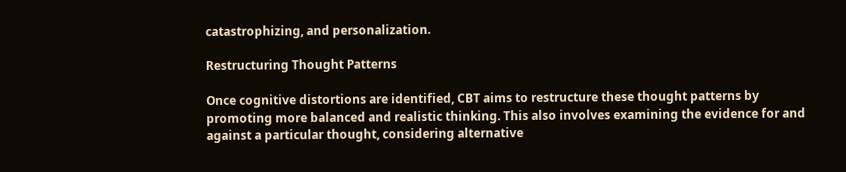catastrophizing, and personalization.

Restructuring Thought Patterns

Once cognitive distortions are identified, CBT aims to restructure these thought patterns by promoting more balanced and realistic thinking. This also involves examining the evidence for and against a particular thought, considering alternative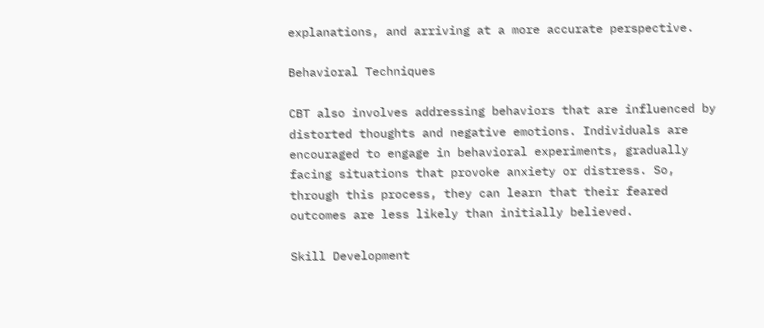explanations, and arriving at a more accurate perspective.

Behavioral Techniques

CBT also involves addressing behaviors that are influenced by distorted thoughts and negative emotions. Individuals are encouraged to engage in behavioral experiments, gradually facing situations that provoke anxiety or distress. So, through this process, they can learn that their feared outcomes are less likely than initially believed.

Skill Development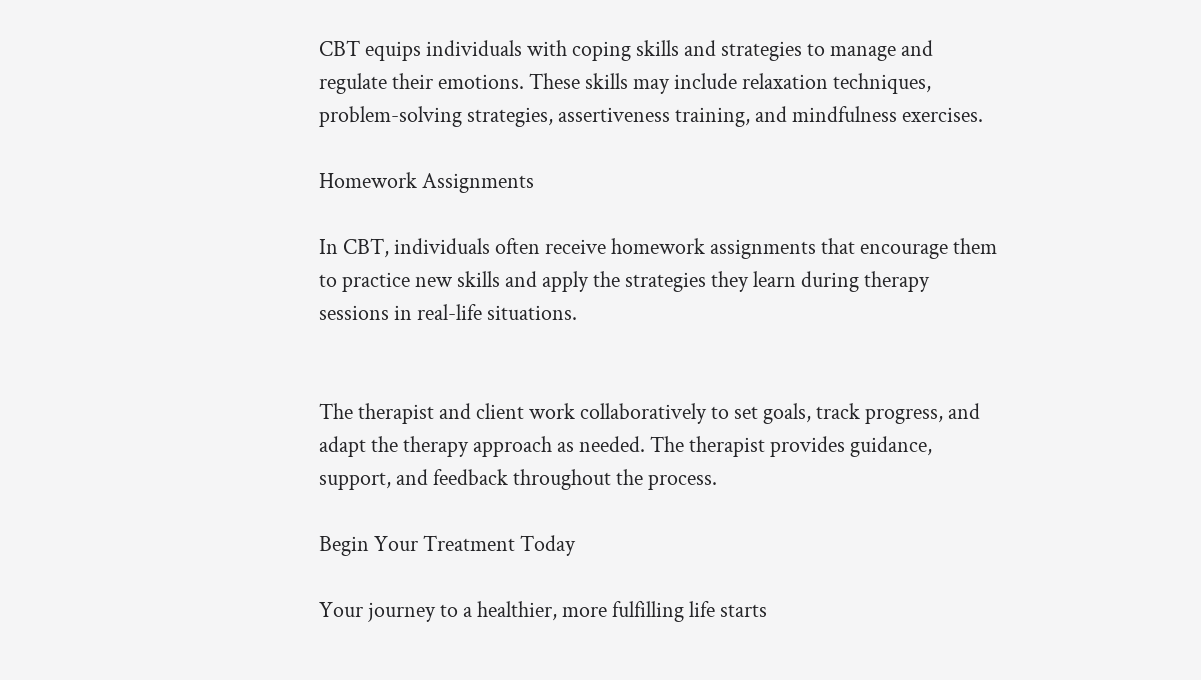CBT equips individuals with coping skills and strategies to manage and regulate their emotions. These skills may include relaxation techniques, problem-solving strategies, assertiveness training, and mindfulness exercises.

Homework Assignments

In CBT, individuals often receive homework assignments that encourage them to practice new skills and apply the strategies they learn during therapy sessions in real-life situations.


The therapist and client work collaboratively to set goals, track progress, and adapt the therapy approach as needed. The therapist provides guidance, support, and feedback throughout the process.

Begin Your Treatment Today

Your journey to a healthier, more fulfilling life starts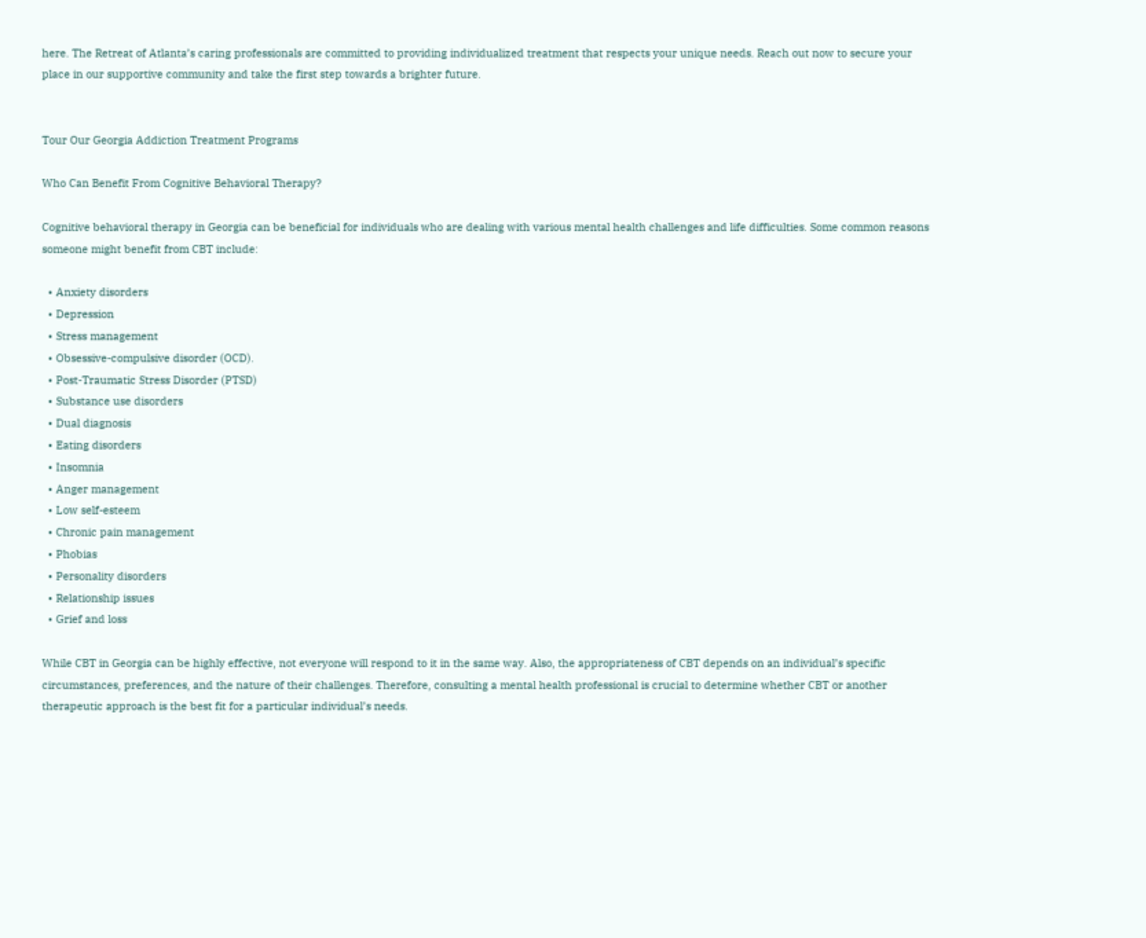here. The Retreat of Atlanta’s caring professionals are committed to providing individualized treatment that respects your unique needs. Reach out now to secure your place in our supportive community and take the first step towards a brighter future.


Tour Our Georgia Addiction Treatment Programs

Who Can Benefit From Cognitive Behavioral Therapy?

Cognitive behavioral therapy in Georgia can be beneficial for individuals who are dealing with various mental health challenges and life difficulties. Some common reasons someone might benefit from CBT include:

  • Anxiety disorders
  • Depression
  • Stress management
  • Obsessive-compulsive disorder (OCD).
  • Post-Traumatic Stress Disorder (PTSD)
  • Substance use disorders
  • Dual diagnosis
  • Eating disorders
  • Insomnia
  • Anger management
  • Low self-esteem
  • Chronic pain management
  • Phobias
  • Personality disorders
  • Relationship issues
  • Grief and loss

While CBT in Georgia can be highly effective, not everyone will respond to it in the same way. Also, the appropriateness of CBT depends on an individual’s specific circumstances, preferences, and the nature of their challenges. Therefore, consulting a mental health professional is crucial to determine whether CBT or another therapeutic approach is the best fit for a particular individual’s needs.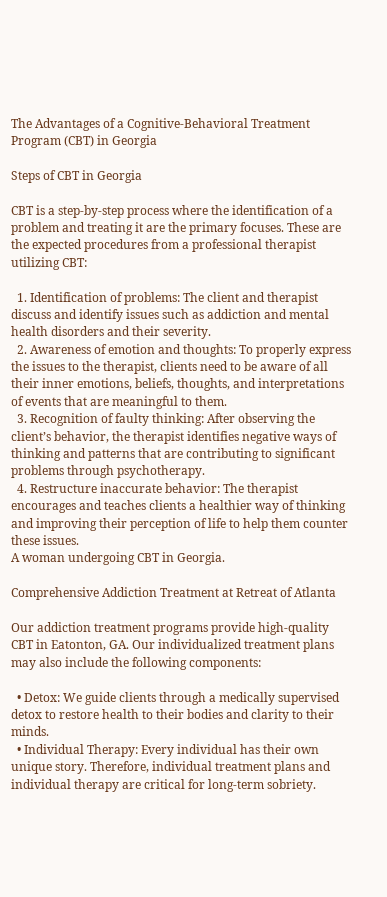The Advantages of a Cognitive-Behavioral Treatment Program (CBT) in Georgia

Steps of CBT in Georgia

CBT is a step-by-step process where the identification of a problem and treating it are the primary focuses. These are the expected procedures from a professional therapist utilizing CBT:

  1. Identification of problems: The client and therapist discuss and identify issues such as addiction and mental health disorders and their severity.
  2. Awareness of emotion and thoughts: To properly express the issues to the therapist, clients need to be aware of all their inner emotions, beliefs, thoughts, and interpretations of events that are meaningful to them.
  3. Recognition of faulty thinking: After observing the client’s behavior, the therapist identifies negative ways of thinking and patterns that are contributing to significant problems through psychotherapy.
  4. Restructure inaccurate behavior: The therapist encourages and teaches clients a healthier way of thinking and improving their perception of life to help them counter these issues.
A woman undergoing CBT in Georgia.

Comprehensive Addiction Treatment at Retreat of Atlanta

Our addiction treatment programs provide high-quality CBT in Eatonton, GA. Our individualized treatment plans may also include the following components:

  • Detox: We guide clients through a medically supervised detox to restore health to their bodies and clarity to their minds.
  • Individual Therapy: Every individual has their own unique story. Therefore, individual treatment plans and individual therapy are critical for long-term sobriety.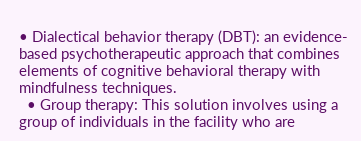• Dialectical behavior therapy (DBT): an evidence-based psychotherapeutic approach that combines elements of cognitive behavioral therapy with mindfulness techniques.
  • Group therapy: This solution involves using a group of individuals in the facility who are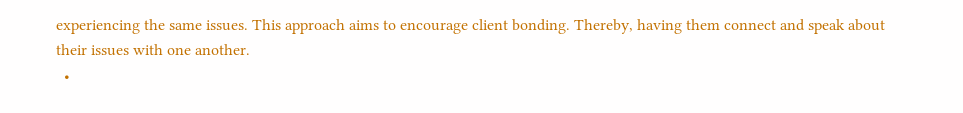experiencing the same issues. This approach aims to encourage client bonding. Thereby, having them connect and speak about their issues with one another.
  •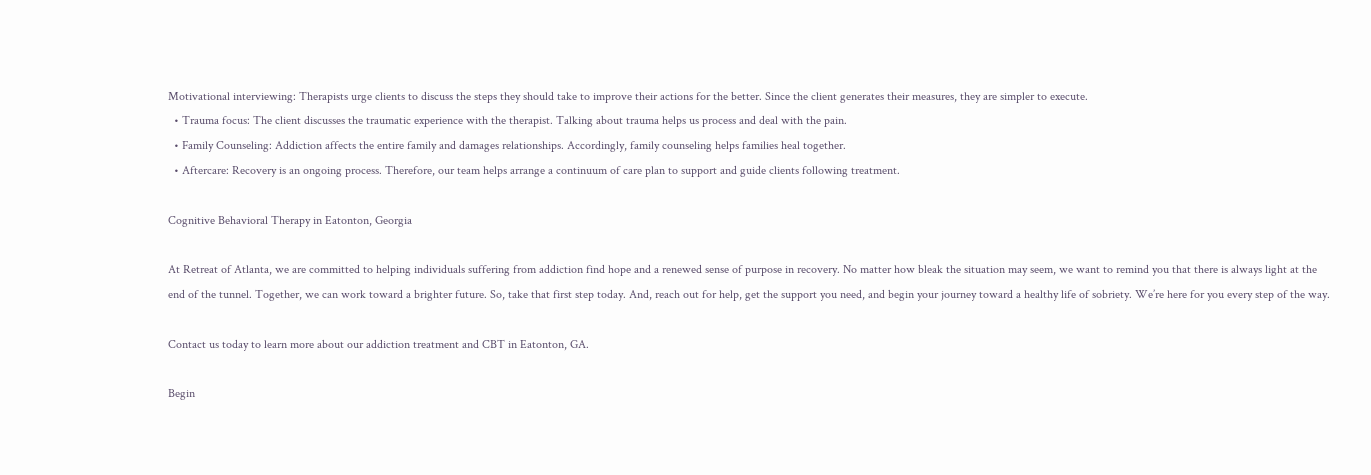Motivational interviewing: Therapists urge clients to discuss the steps they should take to improve their actions for the better. Since the client generates their measures, they are simpler to execute.
  • Trauma focus: The client discusses the traumatic experience with the therapist. Talking about trauma helps us process and deal with the pain.
  • Family Counseling: Addiction affects the entire family and damages relationships. Accordingly, family counseling helps families heal together.
  • Aftercare: Recovery is an ongoing process. Therefore, our team helps arrange a continuum of care plan to support and guide clients following treatment.

Cognitive Behavioral Therapy in Eatonton, Georgia

At Retreat of Atlanta, we are committed to helping individuals suffering from addiction find hope and a renewed sense of purpose in recovery. No matter how bleak the situation may seem, we want to remind you that there is always light at the end of the tunnel. Together, we can work toward a brighter future. So, take that first step today. And, reach out for help, get the support you need, and begin your journey toward a healthy life of sobriety. We’re here for you every step of the way.

Contact us today to learn more about our addiction treatment and CBT in Eatonton, GA.

Begin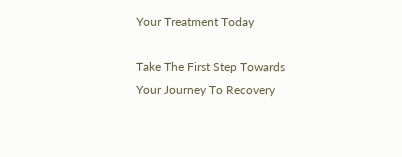Your Treatment Today

Take The First Step Towards Your Journey To Recovery